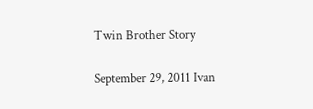Twin Brother Story

September 29, 2011 Ivan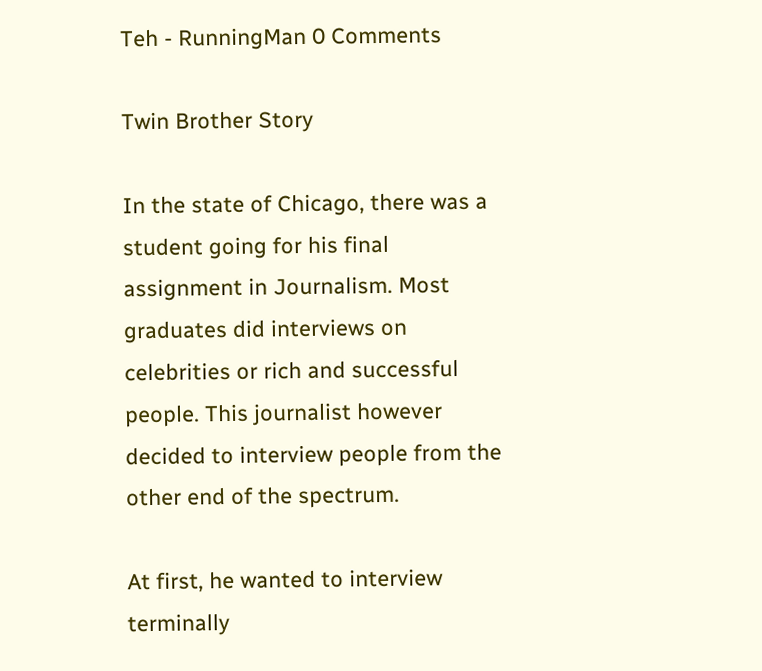Teh - RunningMan 0 Comments

Twin Brother Story

In the state of Chicago, there was a student going for his final assignment in Journalism. Most graduates did interviews on celebrities or rich and successful people. This journalist however decided to interview people from the other end of the spectrum.

At first, he wanted to interview terminally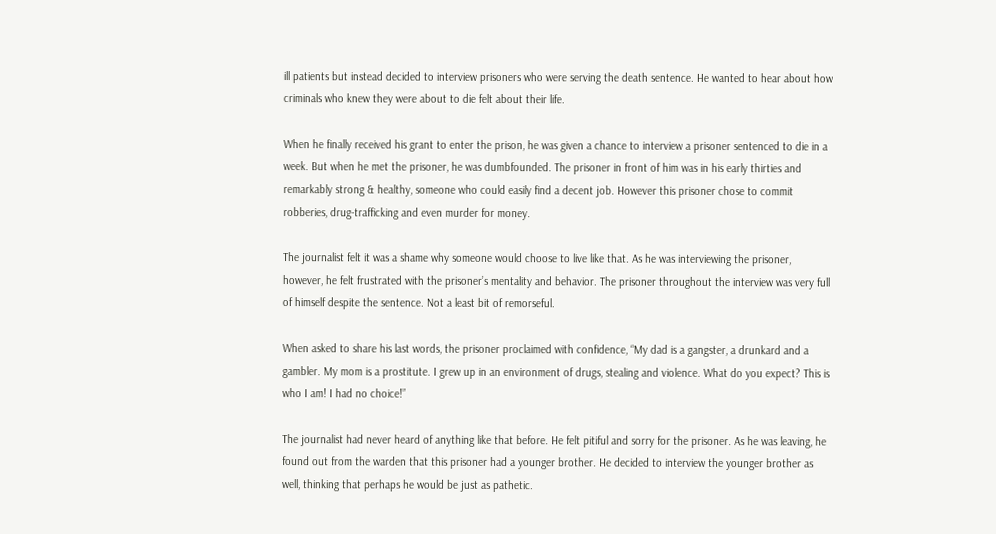ill patients but instead decided to interview prisoners who were serving the death sentence. He wanted to hear about how criminals who knew they were about to die felt about their life.

When he finally received his grant to enter the prison, he was given a chance to interview a prisoner sentenced to die in a week. But when he met the prisoner, he was dumbfounded. The prisoner in front of him was in his early thirties and remarkably strong & healthy, someone who could easily find a decent job. However this prisoner chose to commit robberies, drug-trafficking and even murder for money.

The journalist felt it was a shame why someone would choose to live like that. As he was interviewing the prisoner, however, he felt frustrated with the prisoner’s mentality and behavior. The prisoner throughout the interview was very full of himself despite the sentence. Not a least bit of remorseful.

When asked to share his last words, the prisoner proclaimed with confidence, “My dad is a gangster, a drunkard and a gambler. My mom is a prostitute. I grew up in an environment of drugs, stealing and violence. What do you expect? This is who I am! I had no choice!”

The journalist had never heard of anything like that before. He felt pitiful and sorry for the prisoner. As he was leaving, he found out from the warden that this prisoner had a younger brother. He decided to interview the younger brother as well, thinking that perhaps he would be just as pathetic.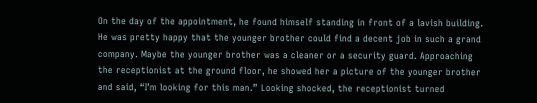On the day of the appointment, he found himself standing in front of a lavish building. He was pretty happy that the younger brother could find a decent job in such a grand company. Maybe the younger brother was a cleaner or a security guard. Approaching the receptionist at the ground floor, he showed her a picture of the younger brother and said, “I’m looking for this man.” Looking shocked, the receptionist turned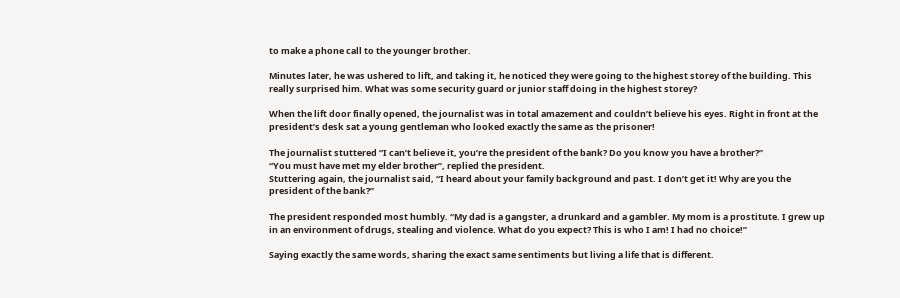to make a phone call to the younger brother.

Minutes later, he was ushered to lift, and taking it, he noticed they were going to the highest storey of the building. This really surprised him. What was some security guard or junior staff doing in the highest storey?

When the lift door finally opened, the journalist was in total amazement and couldn’t believe his eyes. Right in front at the president’s desk sat a young gentleman who looked exactly the same as the prisoner!

The journalist stuttered “I can’t believe it, you’re the president of the bank? Do you know you have a brother?”
“You must have met my elder brother”, replied the president.
Stuttering again, the journalist said, “I heard about your family background and past. I don’t get it! Why are you the president of the bank?”

The president responded most humbly. “My dad is a gangster, a drunkard and a gambler. My mom is a prostitute. I grew up in an environment of drugs, stealing and violence. What do you expect? This is who I am! I had no choice!”

Saying exactly the same words, sharing the exact same sentiments but living a life that is different.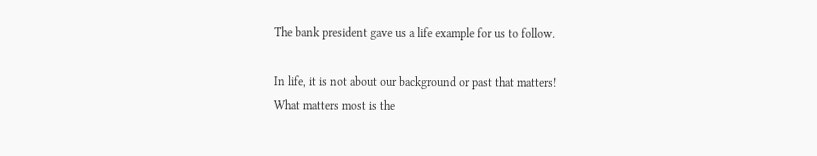The bank president gave us a life example for us to follow.

In life, it is not about our background or past that matters!
What matters most is the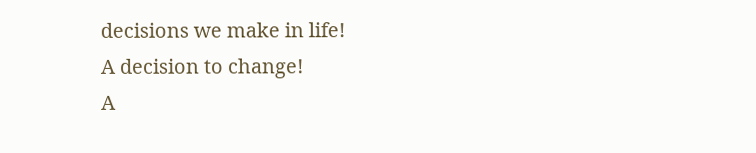decisions we make in life!
A decision to change!
A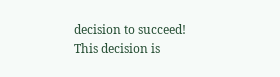decision to succeed!
This decision is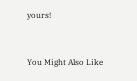yours!


You Might Also Like